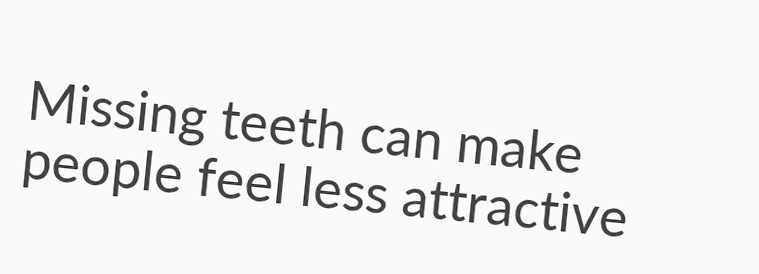Missing teeth can make people feel less attractive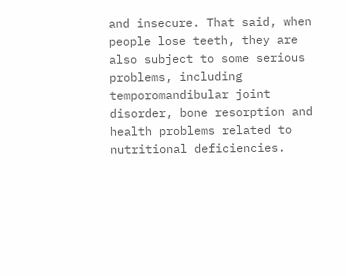and insecure. That said, when people lose teeth, they are also subject to some serious problems, including temporomandibular joint disorder, bone resorption and health problems related to nutritional deficiencies.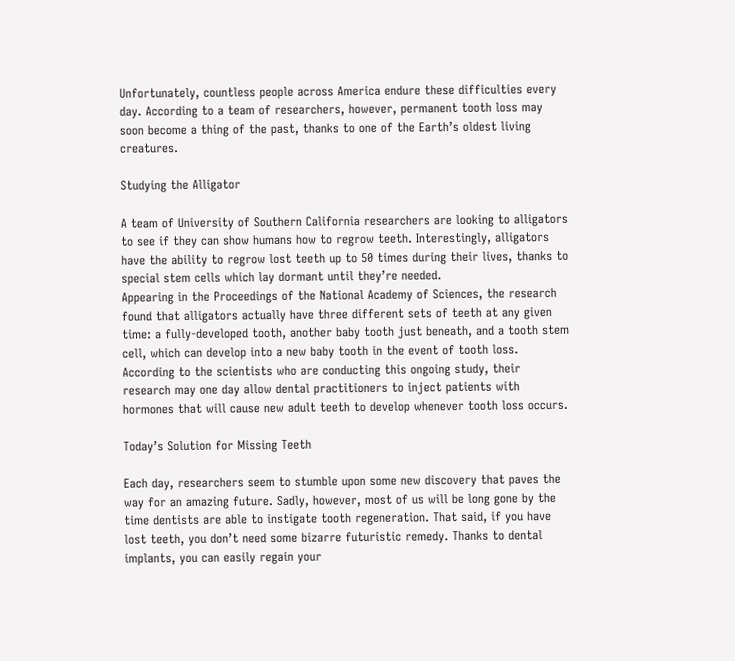Unfortunately, countless people across America endure these difficulties every day. According to a team of researchers, however, permanent tooth loss may soon become a thing of the past, thanks to one of the Earth’s oldest living creatures.

Studying the Alligator

A team of University of Southern California researchers are looking to alligators to see if they can show humans how to regrow teeth. Interestingly, alligators have the ability to regrow lost teeth up to 50 times during their lives, thanks to special stem cells which lay dormant until they’re needed.
Appearing in the Proceedings of the National Academy of Sciences, the research found that alligators actually have three different sets of teeth at any given time: a fully-developed tooth, another baby tooth just beneath, and a tooth stem cell, which can develop into a new baby tooth in the event of tooth loss. According to the scientists who are conducting this ongoing study, their research may one day allow dental practitioners to inject patients with hormones that will cause new adult teeth to develop whenever tooth loss occurs.

Today’s Solution for Missing Teeth

Each day, researchers seem to stumble upon some new discovery that paves the way for an amazing future. Sadly, however, most of us will be long gone by the time dentists are able to instigate tooth regeneration. That said, if you have lost teeth, you don’t need some bizarre futuristic remedy. Thanks to dental implants, you can easily regain your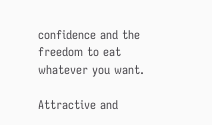confidence and the freedom to eat whatever you want.

Attractive and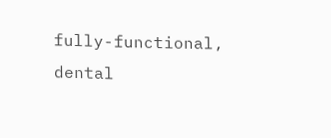fully-functional, dental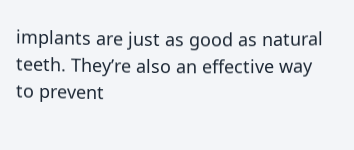implants are just as good as natural teeth. They’re also an effective way to prevent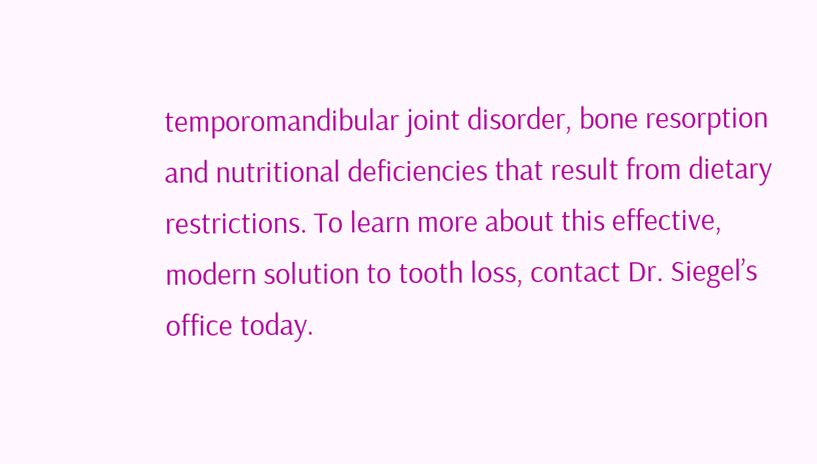temporomandibular joint disorder, bone resorption and nutritional deficiencies that result from dietary restrictions. To learn more about this effective, modern solution to tooth loss, contact Dr. Siegel’s office today.